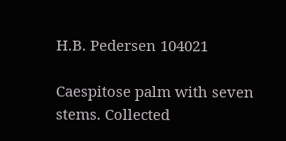H.B. Pedersen 104021

Caespitose palm with seven stems. Collected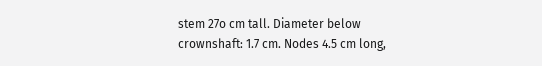stem 27o cm tall. Diameter below crownshaft: 1.7 cm. Nodes 4.5 cm long,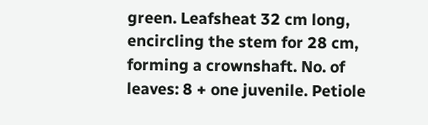green. Leafsheat 32 cm long, encircling the stem for 28 cm, forming a crownshaft. No. of leaves: 8 + one juvenile. Petiole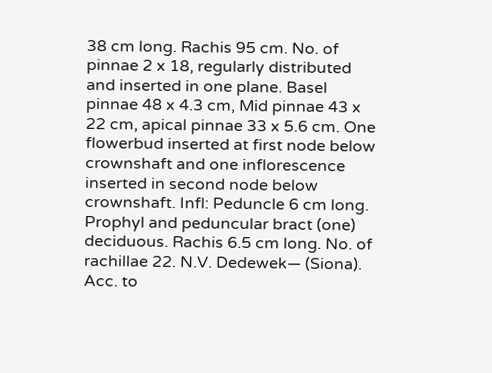38 cm long. Rachis 95 cm. No. of pinnae 2 x 18, regularly distributed and inserted in one plane. Basel pinnae 48 x 4.3 cm, Mid pinnae 43 x 22 cm, apical pinnae 33 x 5.6 cm. One flowerbud inserted at first node below crownshaft and one inflorescence inserted in second node below crownshaft. Infl: Peduncle 6 cm long. Prophyl and peduncular bract (one) deciduous. Rachis 6.5 cm long. No. of rachillae 22. N.V. Dedewek— (Siona). Acc. to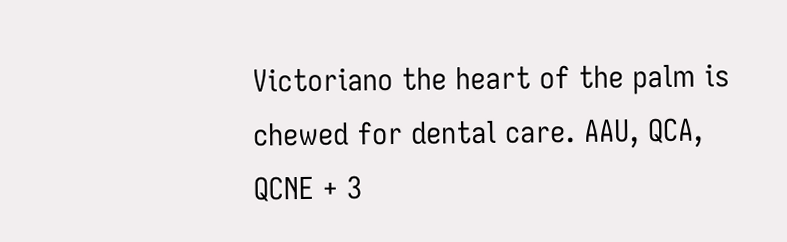Victoriano the heart of the palm is chewed for dental care. AAU, QCA, QCNE + 3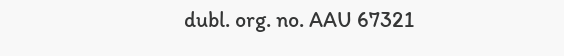dubl. org. no. AAU 67321